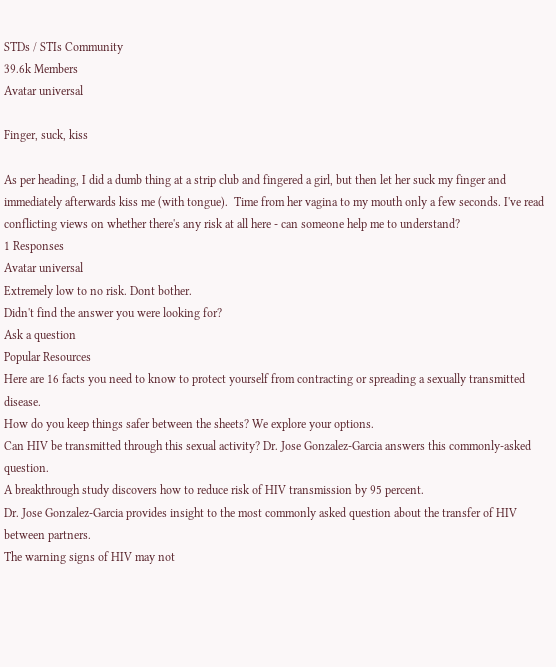STDs / STIs Community
39.6k Members
Avatar universal

Finger, suck, kiss

As per heading, I did a dumb thing at a strip club and fingered a girl, but then let her suck my finger and immediately afterwards kiss me (with tongue).  Time from her vagina to my mouth only a few seconds. I've read conflicting views on whether there's any risk at all here - can someone help me to understand?
1 Responses
Avatar universal
Extremely low to no risk. Dont bother.
Didn't find the answer you were looking for?
Ask a question
Popular Resources
Here are 16 facts you need to know to protect yourself from contracting or spreading a sexually transmitted disease.
How do you keep things safer between the sheets? We explore your options.
Can HIV be transmitted through this sexual activity? Dr. Jose Gonzalez-Garcia answers this commonly-asked question.
A breakthrough study discovers how to reduce risk of HIV transmission by 95 percent.
Dr. Jose Gonzalez-Garcia provides insight to the most commonly asked question about the transfer of HIV between partners.
The warning signs of HIV may not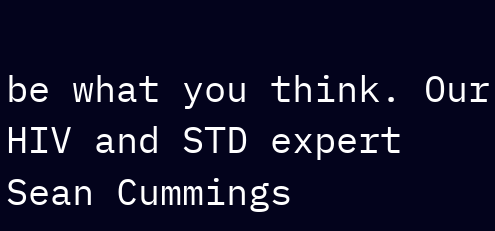be what you think. Our HIV and STD expert Sean Cummings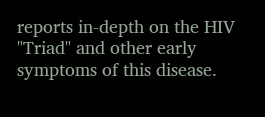reports in-depth on the HIV "Triad" and other early symptoms of this disease.